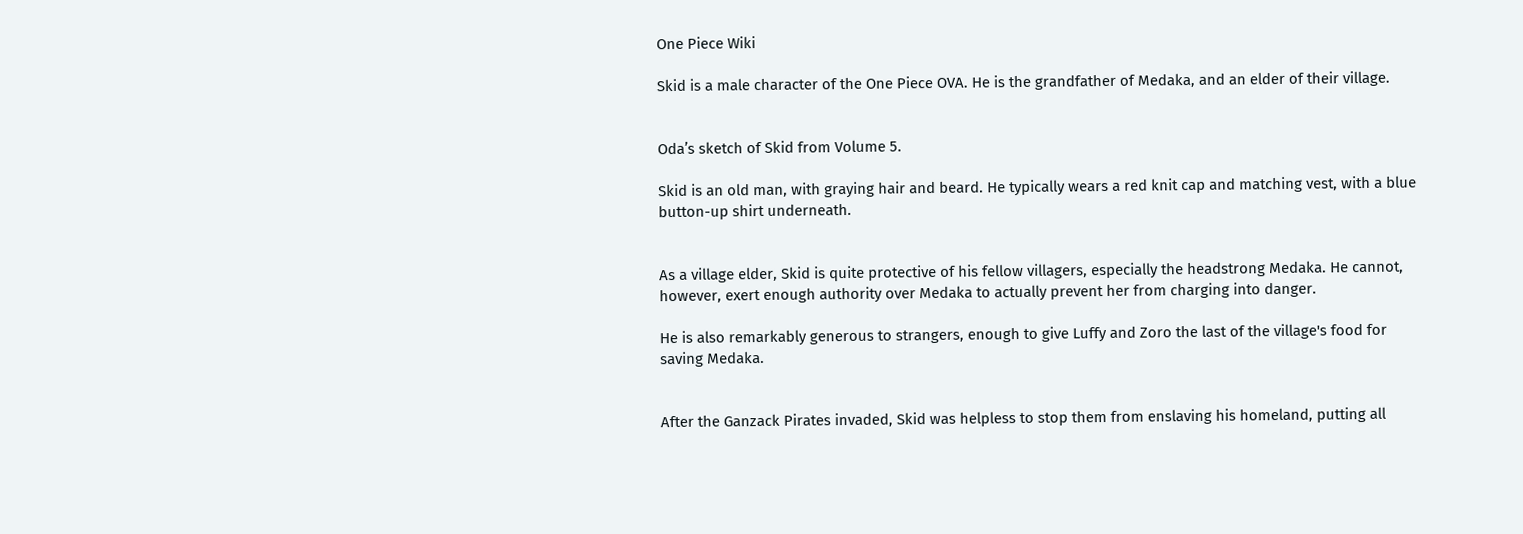One Piece Wiki

Skid is a male character of the One Piece OVA. He is the grandfather of Medaka, and an elder of their village.


Oda’s sketch of Skid from Volume 5.

Skid is an old man, with graying hair and beard. He typically wears a red knit cap and matching vest, with a blue button-up shirt underneath.


As a village elder, Skid is quite protective of his fellow villagers, especially the headstrong Medaka. He cannot, however, exert enough authority over Medaka to actually prevent her from charging into danger.

He is also remarkably generous to strangers, enough to give Luffy and Zoro the last of the village's food for saving Medaka.


After the Ganzack Pirates invaded, Skid was helpless to stop them from enslaving his homeland, putting all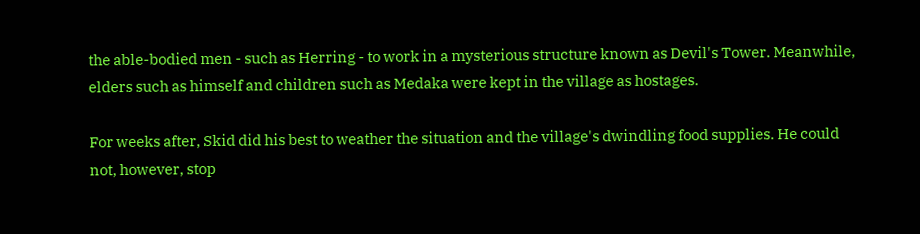the able-bodied men - such as Herring - to work in a mysterious structure known as Devil's Tower. Meanwhile, elders such as himself and children such as Medaka were kept in the village as hostages.

For weeks after, Skid did his best to weather the situation and the village's dwindling food supplies. He could not, however, stop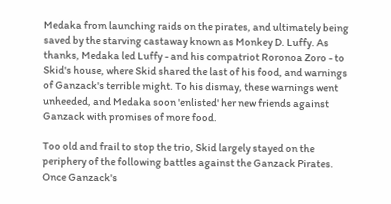Medaka from launching raids on the pirates, and ultimately being saved by the starving castaway known as Monkey D. Luffy. As thanks, Medaka led Luffy - and his compatriot Roronoa Zoro - to Skid's house, where Skid shared the last of his food, and warnings of Ganzack's terrible might. To his dismay, these warnings went unheeded, and Medaka soon 'enlisted' her new friends against Ganzack with promises of more food.

Too old and frail to stop the trio, Skid largely stayed on the periphery of the following battles against the Ganzack Pirates. Once Ganzack's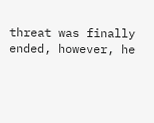threat was finally ended, however, he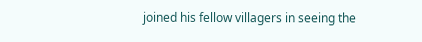joined his fellow villagers in seeing the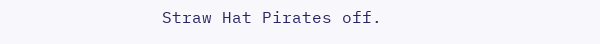Straw Hat Pirates off.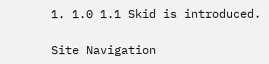1. 1.0 1.1 Skid is introduced.

Site Navigation